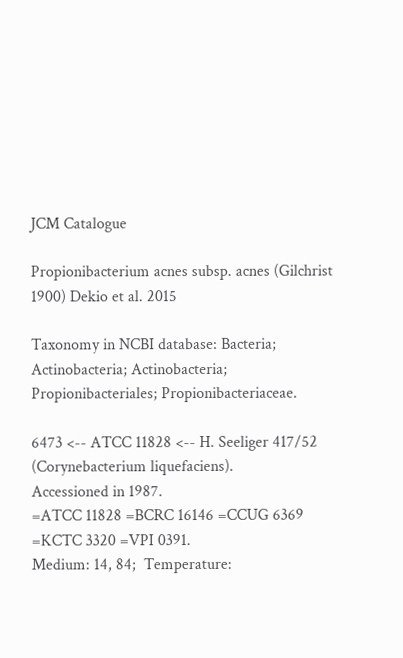JCM Catalogue

Propionibacterium acnes subsp. acnes (Gilchrist 1900) Dekio et al. 2015

Taxonomy in NCBI database: Bacteria; Actinobacteria; Actinobacteria; Propionibacteriales; Propionibacteriaceae.

6473 <-- ATCC 11828 <-- H. Seeliger 417/52 (Corynebacterium liquefaciens).
Accessioned in 1987.
=ATCC 11828 =BCRC 16146 =CCUG 6369 =KCTC 3320 =VPI 0391.
Medium: 14, 84;  Temperature: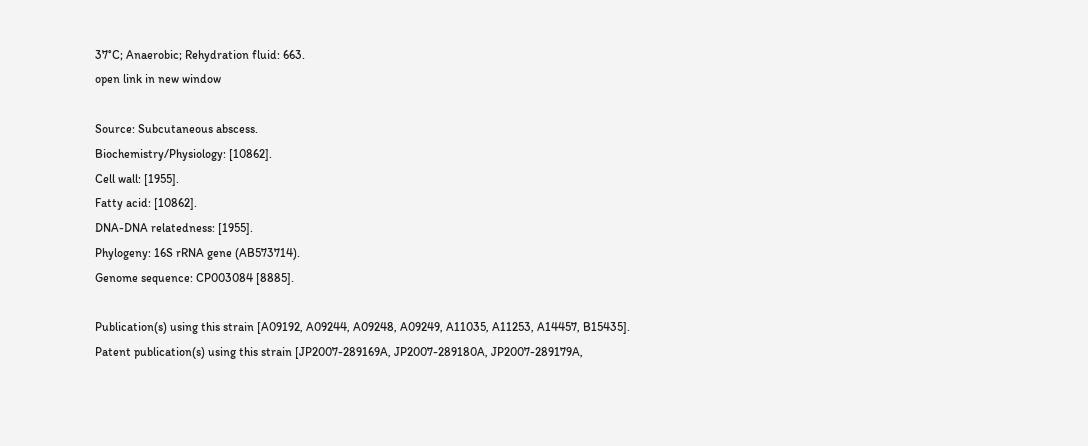37°C; Anaerobic; Rehydration fluid: 663.
open link in new window

Source: Subcutaneous abscess.
Biochemistry/Physiology: [10862].
Cell wall: [1955].
Fatty acid: [10862].
DNA-DNA relatedness: [1955].
Phylogeny: 16S rRNA gene (AB573714).
Genome sequence: CP003084 [8885].

Publication(s) using this strain [A09192, A09244, A09248, A09249, A11035, A11253, A14457, B15435].
Patent publication(s) using this strain [JP2007-289169A, JP2007-289180A, JP2007-289179A,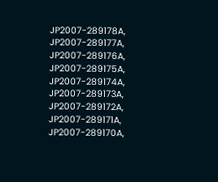JP2007-289178A, JP2007-289177A, JP2007-289176A, JP2007-289175A, JP2007-289174A, JP2007-289173A, JP2007-289172A, JP2007-289171A, JP2007-289170A,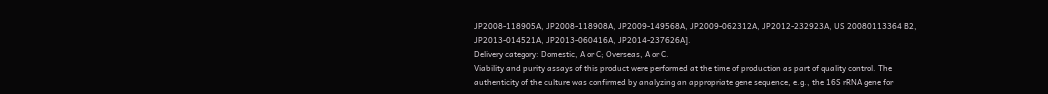JP2008-118905A, JP2008-118908A, JP2009-149568A, JP2009-062312A, JP2012-232923A, US 20080113364 B2, JP2013-014521A, JP2013-060416A, JP2014-237626A].
Delivery category: Domestic, A or C; Overseas, A or C.
Viability and purity assays of this product were performed at the time of production as part of quality control. The authenticity of the culture was confirmed by analyzing an appropriate gene sequence, e.g., the 16S rRNA gene for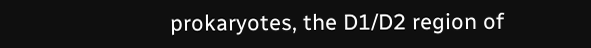prokaryotes, the D1/D2 region of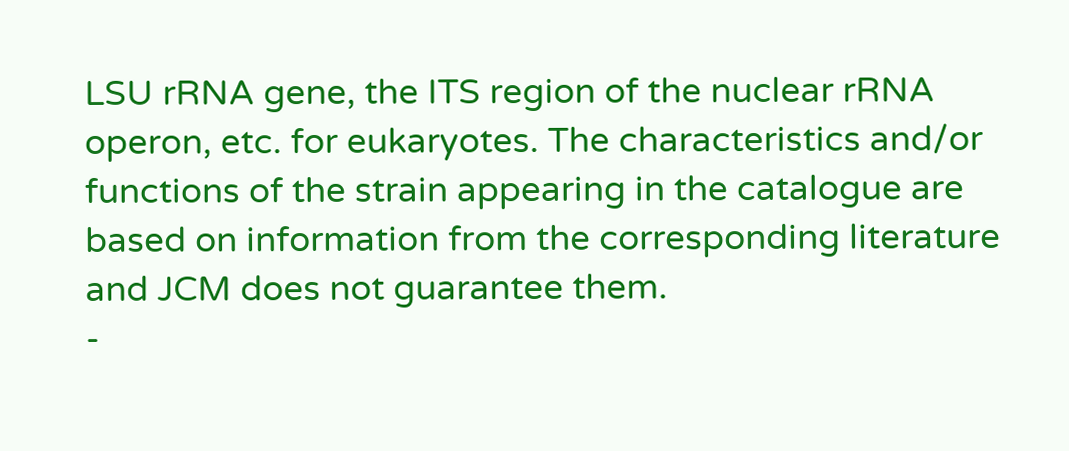LSU rRNA gene, the ITS region of the nuclear rRNA operon, etc. for eukaryotes. The characteristics and/or functions of the strain appearing in the catalogue are based on information from the corresponding literature and JCM does not guarantee them.
-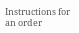Instructions for an order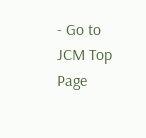- Go to JCM Top Page